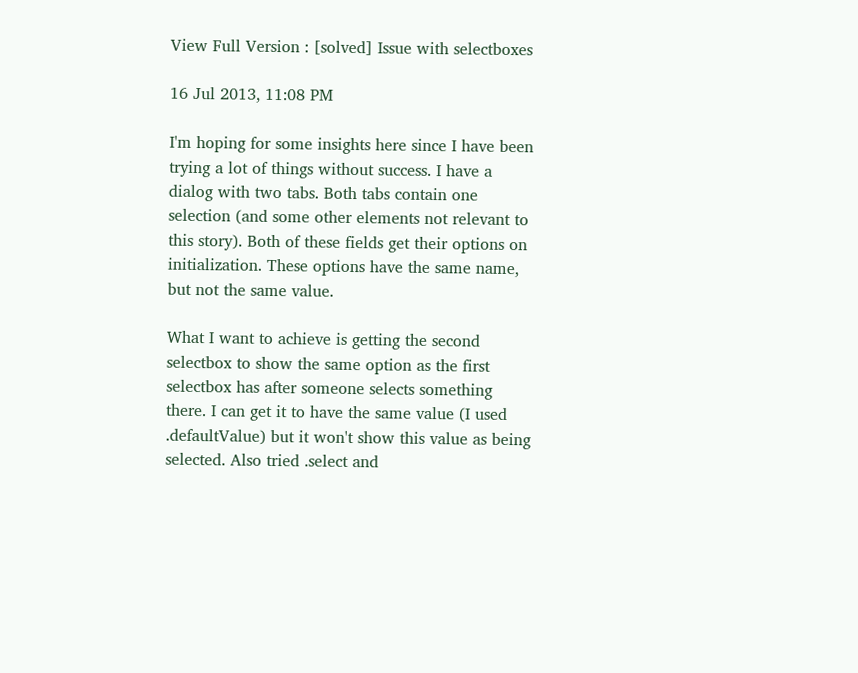View Full Version : [solved] Issue with selectboxes

16 Jul 2013, 11:08 PM

I'm hoping for some insights here since I have been trying a lot of things without success. I have a dialog with two tabs. Both tabs contain one selection (and some other elements not relevant to this story). Both of these fields get their options on initialization. These options have the same name, but not the same value.

What I want to achieve is getting the second selectbox to show the same option as the first selectbox has after someone selects something there. I can get it to have the same value (I used .defaultValue) but it won't show this value as being selected. Also tried .select and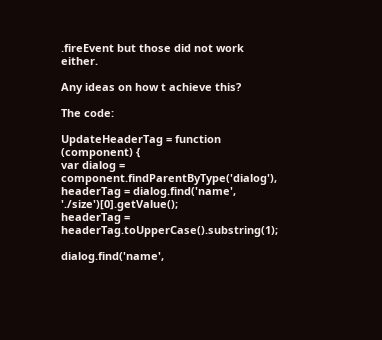.fireEvent but those did not work either.

Any ideas on how t achieve this?

The code:

UpdateHeaderTag = function (component) {
var dialog = component.findParentByType('dialog'),
headerTag = dialog.find('name', './size')[0].getValue();
headerTag = headerTag.toUpperCase().substring(1);

dialog.find('name',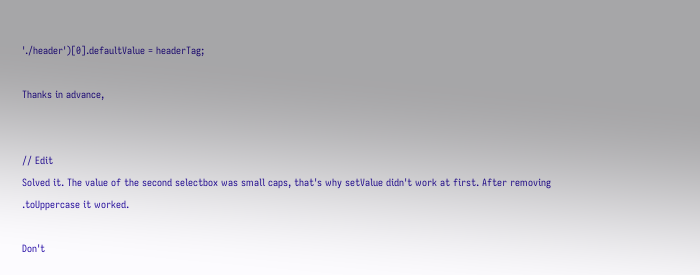'./header')[0].defaultValue = headerTag;

Thanks in advance,


// Edit
Solved it. The value of the second selectbox was small caps, that's why setValue didn't work at first. After removing .toUppercase it worked.

Don't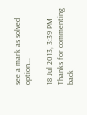see a mark as solved option...

18 Jul 2013, 3:39 PM
Thanks for commenting back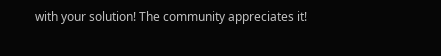with your solution! The community appreciates it!